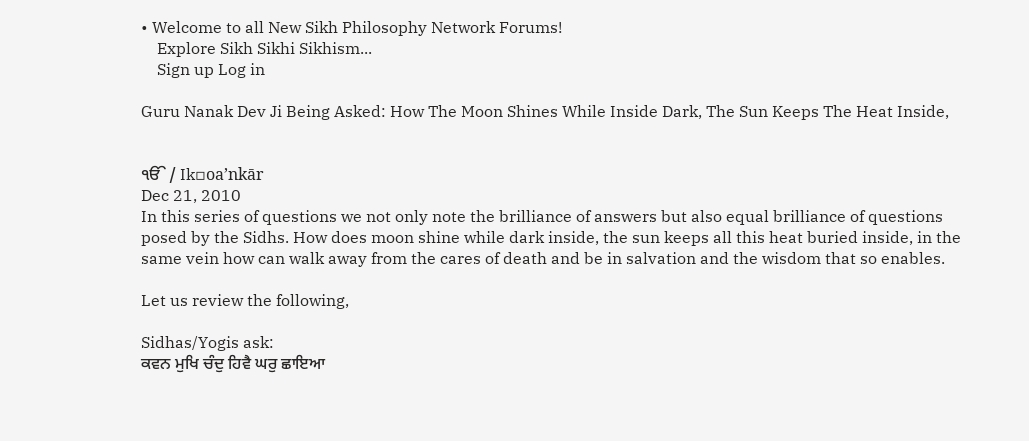• Welcome to all New Sikh Philosophy Network Forums!
    Explore Sikh Sikhi Sikhism...
    Sign up Log in

Guru Nanak Dev Ji Being Asked: How The Moon Shines While Inside Dark, The Sun Keeps The Heat Inside,


ੴ / Ik▫oaʼnkār
Dec 21, 2010
In this series of questions we not only note the brilliance of answers but also equal brilliance of questions posed by the Sidhs. How does moon shine while dark inside, the sun keeps all this heat buried inside, in the same vein how can walk away from the cares of death and be in salvation and the wisdom that so enables.

Let us review the following,

Sidhas/Yogis ask:
ਕਵਨ ਮੁਖਿ ਚੰਦੁ ਹਿਵੈ ਘਰੁ ਛਾਇਆ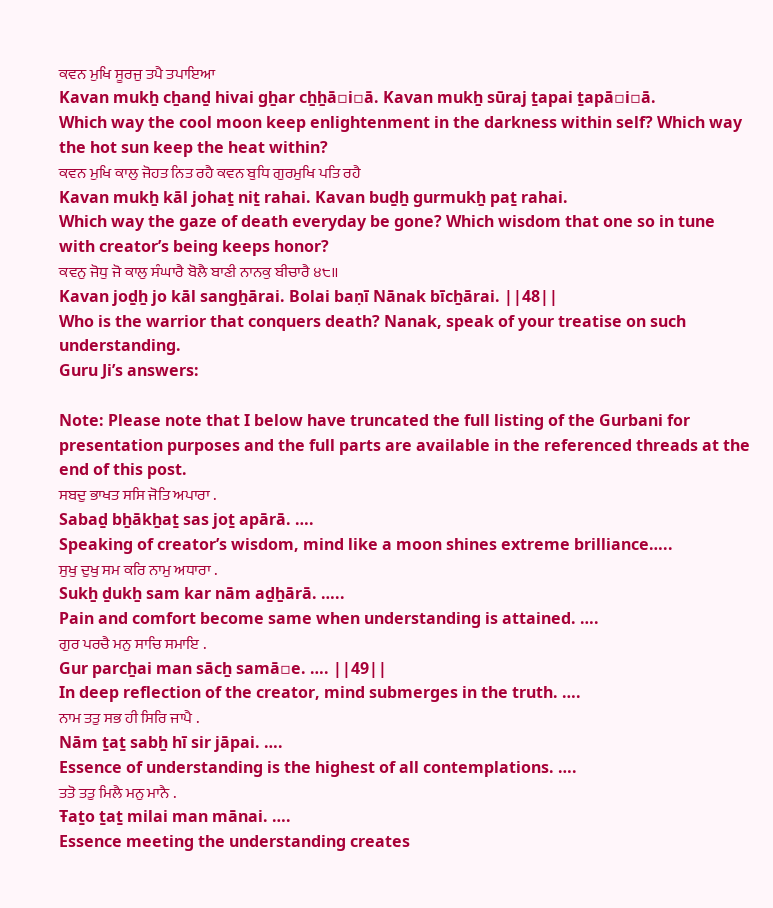ਕਵਨ ਮੁਖਿ ਸੂਰਜੁ ਤਪੈ ਤਪਾਇਆ
Kavan mukẖ cẖanḏ hivai gẖar cẖẖā▫i▫ā. Kavan mukẖ sūraj ṯapai ṯapā▫i▫ā.
Which way the cool moon keep enlightenment in the darkness within self? Which way the hot sun keep the heat within?
ਕਵਨ ਮੁਖਿ ਕਾਲੁ ਜੋਹਤ ਨਿਤ ਰਹੈ ਕਵਨ ਬੁਧਿ ਗੁਰਮੁਖਿ ਪਤਿ ਰਹੈ
Kavan mukẖ kāl johaṯ niṯ rahai. Kavan buḏẖ gurmukẖ paṯ rahai.
Which way the gaze of death everyday be gone? Which wisdom that one so in tune with creator’s being keeps honor?
ਕਵਨੁ ਜੋਧੁ ਜੋ ਕਾਲੁ ਸੰਘਾਰੈ ਬੋਲੈ ਬਾਣੀ ਨਾਨਕੁ ਬੀਚਾਰੈ ੪੮॥
Kavan joḏẖ jo kāl sangẖārai. Bolai baṇī Nānak bīcẖārai. ||48||
Who is the warrior that conquers death? Nanak, speak of your treatise on such understanding.
Guru Ji’s answers:

Note: Please note that I below have truncated the full listing of the Gurbani for presentation purposes and the full parts are available in the referenced threads at the end of this post.
ਸਬਦੁ ਭਾਖਤ ਸਸਿ ਜੋਤਿ ਅਪਾਰਾ .
Sabaḏ bẖākẖaṯ sas joṯ apārā. ….
Speaking of creator’s wisdom, mind like a moon shines extreme brilliance…..
ਸੁਖੁ ਦੁਖੁ ਸਮ ਕਰਿ ਨਾਮੁ ਅਧਾਰਾ .
Sukẖ ḏukẖ sam kar nām aḏẖārā. …..
Pain and comfort become same when understanding is attained. ….
ਗੁਰ ਪਰਚੈ ਮਨੁ ਸਾਚਿ ਸਮਾਇ .
Gur parcẖai man sācẖ samā▫e. …. ||49||
In deep reflection of the creator, mind submerges in the truth. ….
ਨਾਮ ਤਤੁ ਸਭ ਹੀ ਸਿਰਿ ਜਾਪੈ .
Nām ṯaṯ sabẖ hī sir jāpai. ….
Essence of understanding is the highest of all contemplations. ….
ਤਤੋ ਤਤੁ ਮਿਲੈ ਮਨੁ ਮਾਨੈ .
Ŧaṯo ṯaṯ milai man mānai. ….
Essence meeting the understanding creates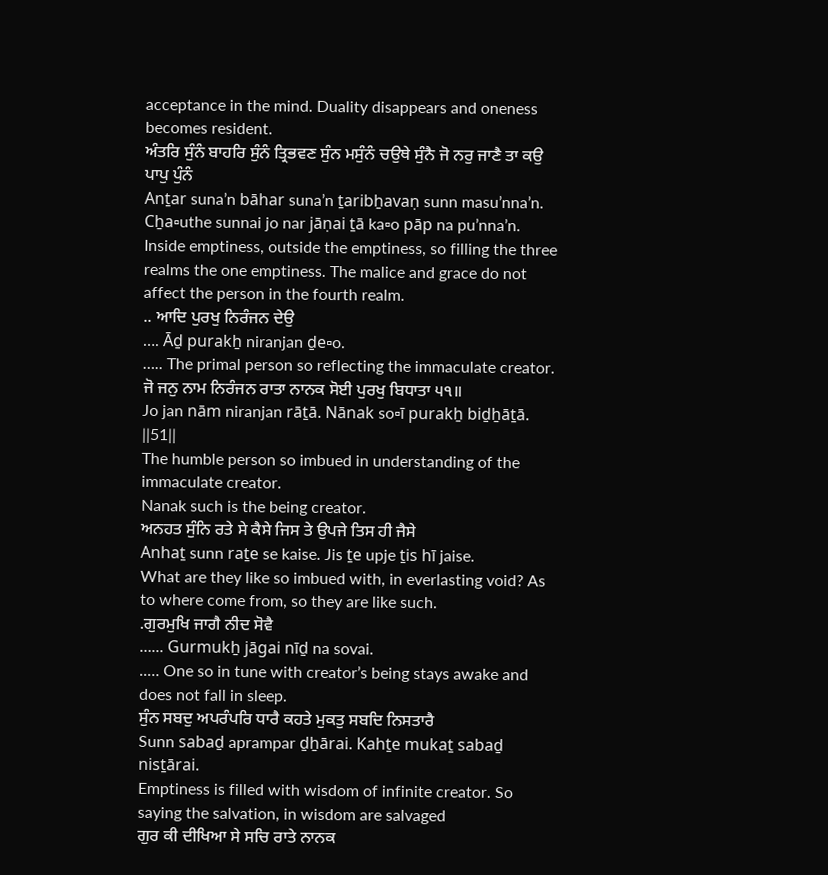acceptance in the mind. Duality disappears and oneness becomes resident.
ਅੰਤਰਿ ਸੁੰਨੰ ਬਾਹਰਿ ਸੁੰਨੰ ਤ੍ਰਿਭਵਣ ਸੁੰਨ ਮਸੁੰਨੰ ਚਉਥੇ ਸੁੰਨੈ ਜੋ ਨਰੁ ਜਾਣੈ ਤਾ ਕਉ ਪਾਪੁ ਪੁੰਨੰ
Anṯar sunaʼn bāhar sunaʼn ṯaribẖavaṇ sunn masuʼnnaʼn. Cẖa▫uthe sunnai jo nar jāṇai ṯā ka▫o pāp na puʼnnaʼn.
Inside emptiness, outside the emptiness, so filling the three realms the one emptiness. The malice and grace do not affect the person in the fourth realm.
.. ਆਦਿ ਪੁਰਖੁ ਨਿਰੰਜਨ ਦੇਉ
…. Āḏ purakẖ niranjan ḏe▫o.
….. The primal person so reflecting the immaculate creator.
ਜੋ ਜਨੁ ਨਾਮ ਨਿਰੰਜਨ ਰਾਤਾ ਨਾਨਕ ਸੋਈ ਪੁਰਖੁ ਬਿਧਾਤਾ ੫੧॥
Jo jan nām niranjan rāṯā. Nānak so▫ī purakẖ biḏẖāṯā. ||51||
The humble person so imbued in understanding of the immaculate creator.
Nanak such is the being creator.
ਅਨਹਤ ਸੁੰਨਿ ਰਤੇ ਸੇ ਕੈਸੇ ਜਿਸ ਤੇ ਉਪਜੇ ਤਿਸ ਹੀ ਜੈਸੇ
Anhaṯ sunn raṯe se kaise. Jis ṯe upje ṯis hī jaise.
What are they like so imbued with, in everlasting void? As to where come from, so they are like such.
.ਗੁਰਮੁਖਿ ਜਾਗੈ ਨੀਦ ਸੋਵੈ
…... Gurmukẖ jāgai nīḏ na sovai.
..… One so in tune with creator’s being stays awake and does not fall in sleep.
ਸੁੰਨ ਸਬਦੁ ਅਪਰੰਪਰਿ ਧਾਰੈ ਕਹਤੇ ਮੁਕਤੁ ਸਬਦਿ ਨਿਸਤਾਰੈ
Sunn sabaḏ aprampar ḏẖārai. Kahṯe mukaṯ sabaḏ nisṯārai.
Emptiness is filled with wisdom of infinite creator. So saying the salvation, in wisdom are salvaged
ਗੁਰ ਕੀ ਦੀਖਿਆ ਸੇ ਸਚਿ ਰਾਤੇ ਨਾਨਕ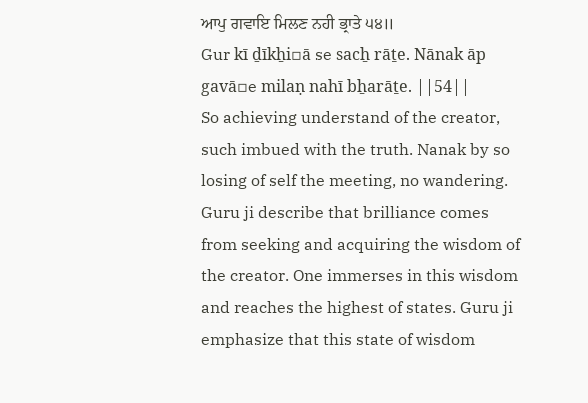ਆਪੁ ਗਵਾਇ ਮਿਲਣ ਨਹੀ ਭ੍ਰਾਤੇ ੫੪॥
Gur kī ḏīkẖi▫ā se sacẖ rāṯe. Nānak āp gavā▫e milaṇ nahī bẖarāṯe. ||54||
So achieving understand of the creator, such imbued with the truth. Nanak by so losing of self the meeting, no wandering.
Guru ji describe that brilliance comes from seeking and acquiring the wisdom of the creator. One immerses in this wisdom and reaches the highest of states. Guru ji emphasize that this state of wisdom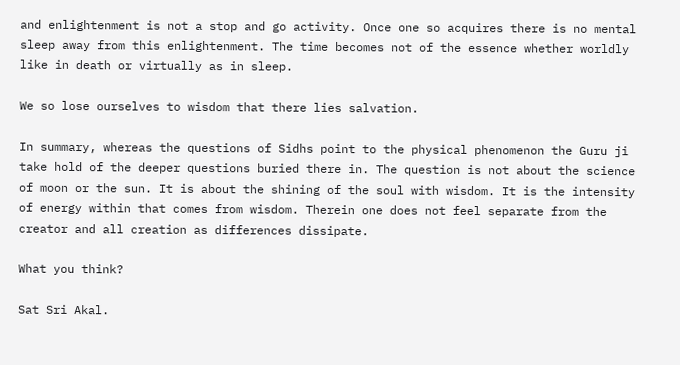and enlightenment is not a stop and go activity. Once one so acquires there is no mental sleep away from this enlightenment. The time becomes not of the essence whether worldly like in death or virtually as in sleep.

We so lose ourselves to wisdom that there lies salvation.

In summary, whereas the questions of Sidhs point to the physical phenomenon the Guru ji take hold of the deeper questions buried there in. The question is not about the science of moon or the sun. It is about the shining of the soul with wisdom. It is the intensity of energy within that comes from wisdom. Therein one does not feel separate from the creator and all creation as differences dissipate.

What you think?

Sat Sri Akal.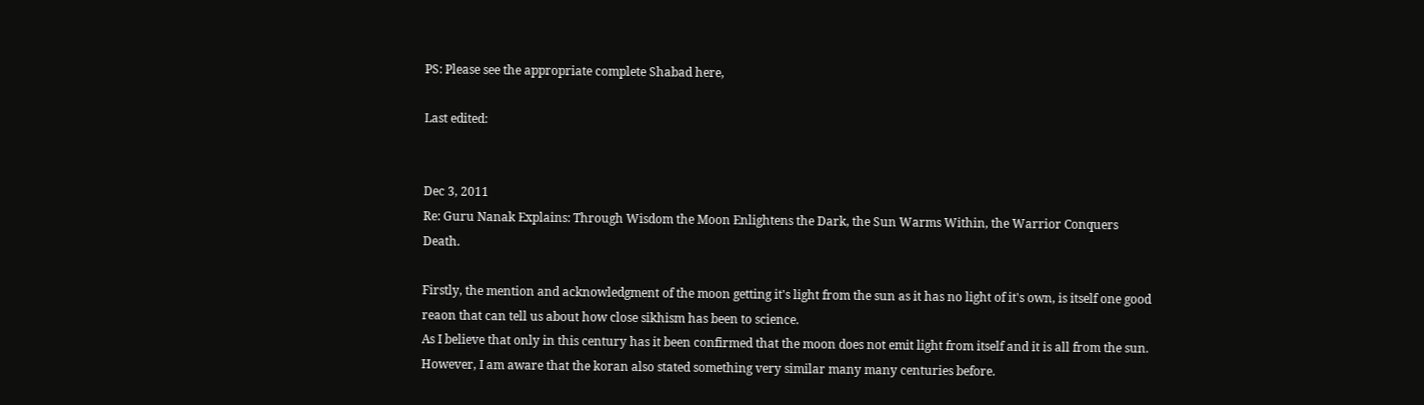PS: Please see the appropriate complete Shabad here,

Last edited:


Dec 3, 2011
Re: Guru Nanak Explains: Through Wisdom the Moon Enlightens the Dark, the Sun Warms Within, the Warrior Conquers Death.

Firstly, the mention and acknowledgment of the moon getting it's light from the sun as it has no light of it's own, is itself one good reaon that can tell us about how close sikhism has been to science.
As I believe that only in this century has it been confirmed that the moon does not emit light from itself and it is all from the sun.
However, I am aware that the koran also stated something very similar many many centuries before.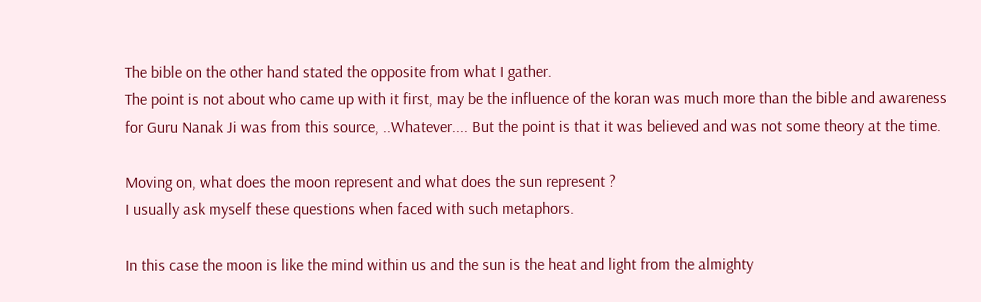The bible on the other hand stated the opposite from what I gather.
The point is not about who came up with it first, may be the influence of the koran was much more than the bible and awareness for Guru Nanak Ji was from this source, ..Whatever.... But the point is that it was believed and was not some theory at the time.

Moving on, what does the moon represent and what does the sun represent ?
I usually ask myself these questions when faced with such metaphors.

In this case the moon is like the mind within us and the sun is the heat and light from the almighty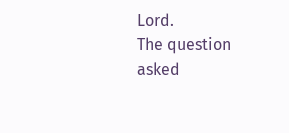Lord.
The question asked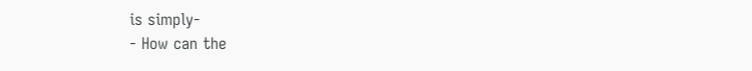is simply-
- How can the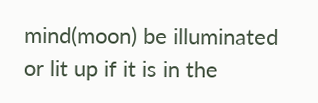mind(moon) be illuminated or lit up if it is in the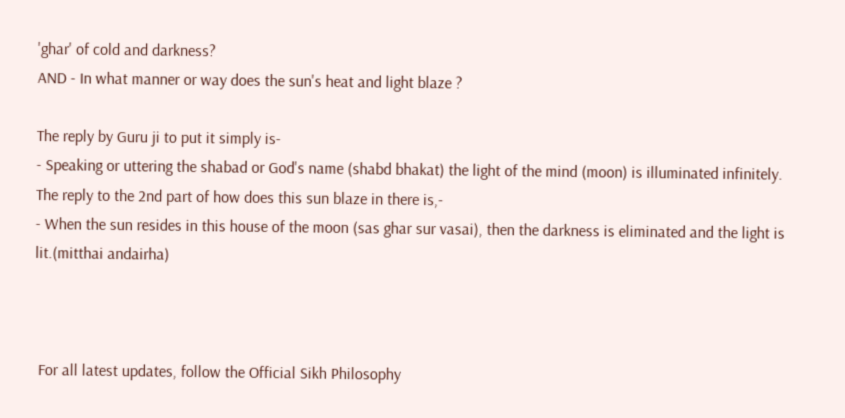'ghar' of cold and darkness?
AND - In what manner or way does the sun's heat and light blaze ?

The reply by Guru ji to put it simply is-
- Speaking or uttering the shabad or God's name (shabd bhakat) the light of the mind (moon) is illuminated infinitely.
The reply to the 2nd part of how does this sun blaze in there is,-
- When the sun resides in this house of the moon (sas ghar sur vasai), then the darkness is eliminated and the light is lit.(mitthai andairha)



 For all latest updates, follow the Official Sikh Philosophy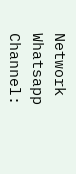Network Whatsapp Channel: